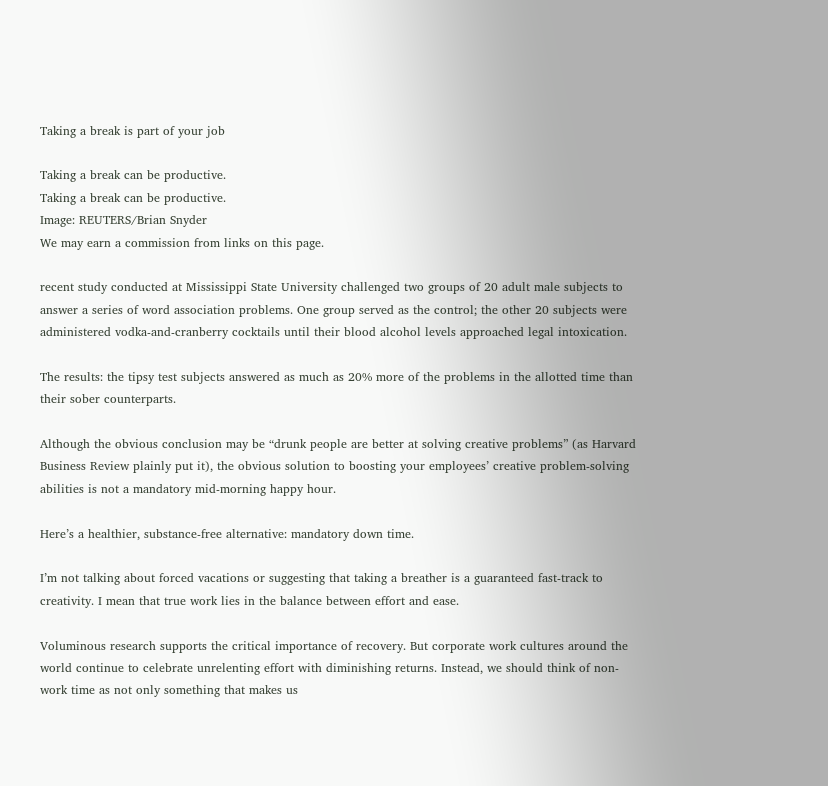Taking a break is part of your job

Taking a break can be productive.
Taking a break can be productive.
Image: REUTERS/Brian Snyder
We may earn a commission from links on this page.

recent study conducted at Mississippi State University challenged two groups of 20 adult male subjects to answer a series of word association problems. One group served as the control; the other 20 subjects were administered vodka-and-cranberry cocktails until their blood alcohol levels approached legal intoxication.

The results: the tipsy test subjects answered as much as 20% more of the problems in the allotted time than their sober counterparts.

Although the obvious conclusion may be “drunk people are better at solving creative problems” (as Harvard Business Review plainly put it), the obvious solution to boosting your employees’ creative problem-solving abilities is not a mandatory mid-morning happy hour.

Here’s a healthier, substance-free alternative: mandatory down time.

I’m not talking about forced vacations or suggesting that taking a breather is a guaranteed fast-track to creativity. I mean that true work lies in the balance between effort and ease.

Voluminous research supports the critical importance of recovery. But corporate work cultures around the world continue to celebrate unrelenting effort with diminishing returns. Instead, we should think of non-work time as not only something that makes us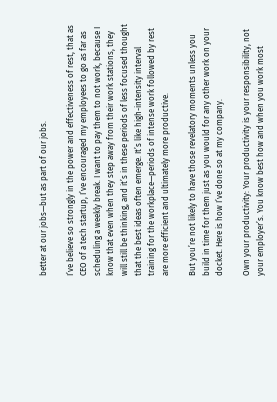better at our jobs—but as part of our jobs.

I’ve believe so strongly in the power and effectiveness of rest, that as CEO of a tech startup, I’ve encouraged my employees to go as far as scheduling a weekly break. I want to pay them to not work, because I know that even when they step away from their work stations, they will still be thinking, and it’s in these periods of less focused thought that the best ideas often emerge. It’s like high-intensity interval training for the workplace—periods of intense work followed by rest are more efficient and ultimately more productive.

But you’re not likely to have those revelatory moments unless you build in time for them just as you would for any other work on your docket. Here is how I’ve done so at my company.

Own your productivity: Your productivity is your responsibility, not your employer’s. You know best how and when you work most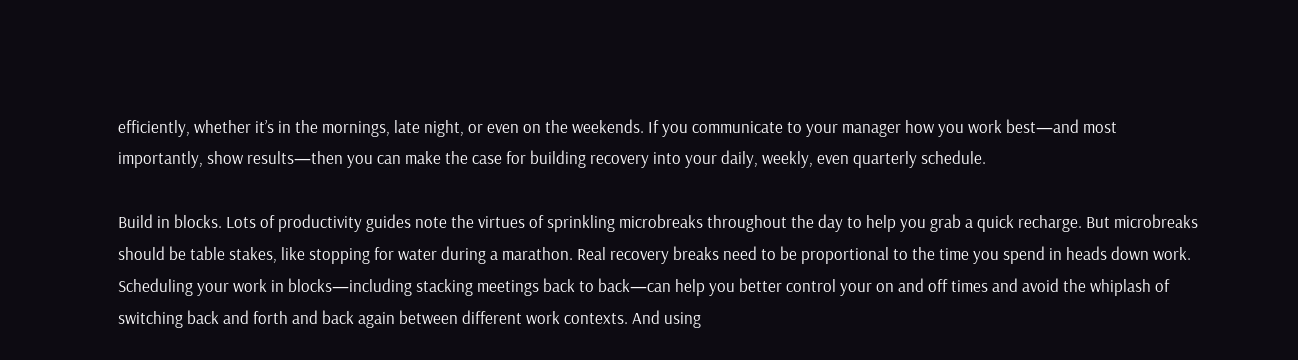efficiently, whether it’s in the mornings, late night, or even on the weekends. If you communicate to your manager how you work best—and most importantly, show results—then you can make the case for building recovery into your daily, weekly, even quarterly schedule.

Build in blocks. Lots of productivity guides note the virtues of sprinkling microbreaks throughout the day to help you grab a quick recharge. But microbreaks should be table stakes, like stopping for water during a marathon. Real recovery breaks need to be proportional to the time you spend in heads down work. Scheduling your work in blocks—including stacking meetings back to back—can help you better control your on and off times and avoid the whiplash of switching back and forth and back again between different work contexts. And using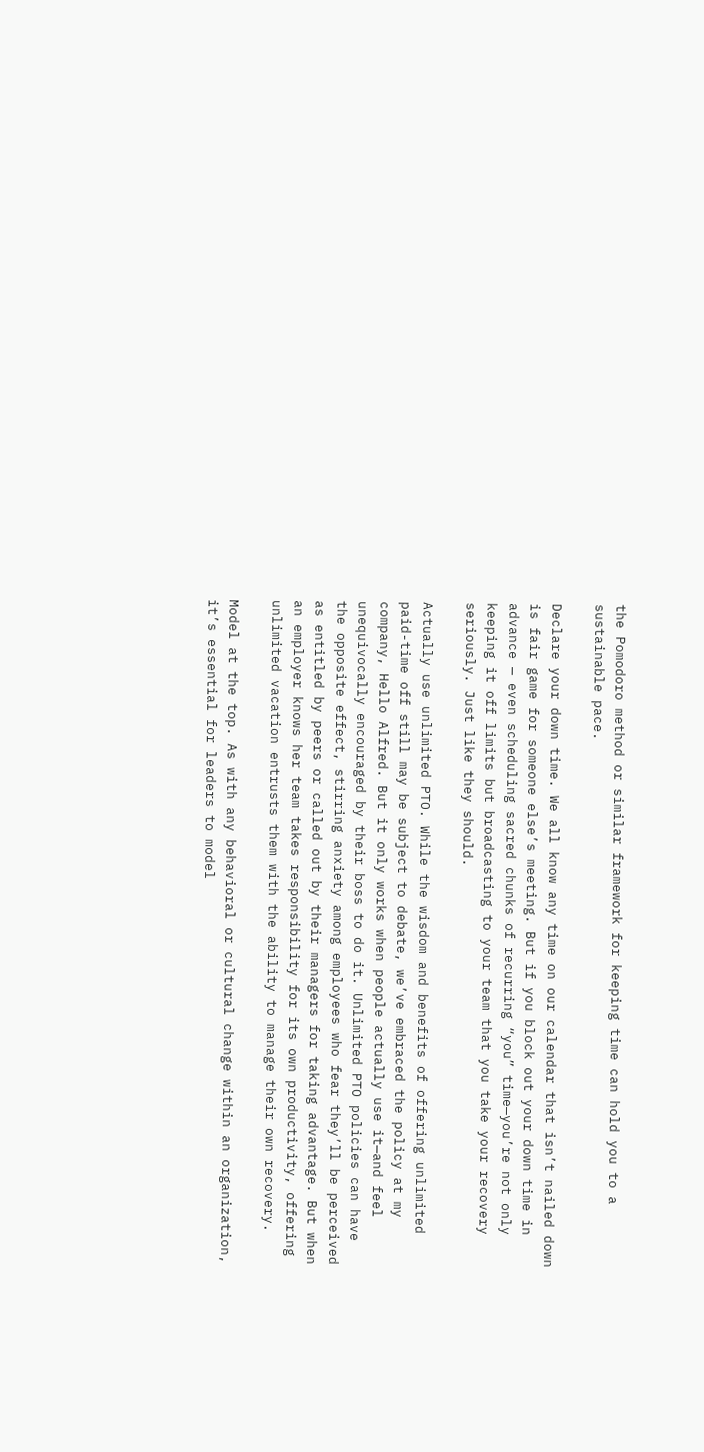the Pomodoro method or similar framework for keeping time can hold you to a sustainable pace.

Declare your down time. We all know any time on our calendar that isn’t nailed down is fair game for someone else’s meeting. But if you block out your down time in advance — even scheduling sacred chunks of recurring “you” time—you’re not only keeping it off limits but broadcasting to your team that you take your recovery seriously. Just like they should.

Actually use unlimited PTO. While the wisdom and benefits of offering unlimited paid-time off still may be subject to debate, we’ve embraced the policy at my company, Hello Alfred. But it only works when people actually use it—and feel unequivocally encouraged by their boss to do it. Unlimited PTO policies can have the opposite effect, stirring anxiety among employees who fear they’ll be perceived as entitled by peers or called out by their managers for taking advantage. But when an employer knows her team takes responsibility for its own productivity, offering unlimited vacation entrusts them with the ability to manage their own recovery.

Model at the top. As with any behavioral or cultural change within an organization, it’s essential for leaders to model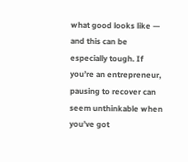what good looks like — and this can be especially tough. If you’re an entrepreneur, pausing to recover can seem unthinkable when you’ve got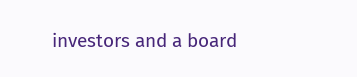investors and a board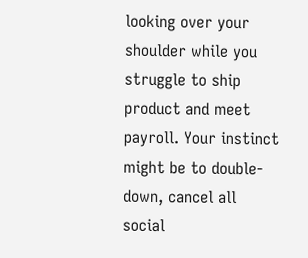looking over your shoulder while you struggle to ship product and meet payroll. Your instinct might be to double-down, cancel all social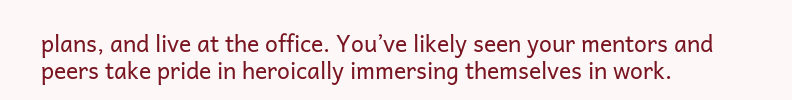plans, and live at the office. You’ve likely seen your mentors and peers take pride in heroically immersing themselves in work.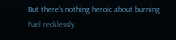But there’s nothing heroic about burning fuel recklessly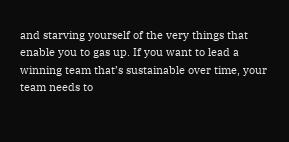and starving yourself of the very things that enable you to gas up. If you want to lead a winning team that’s sustainable over time, your team needs to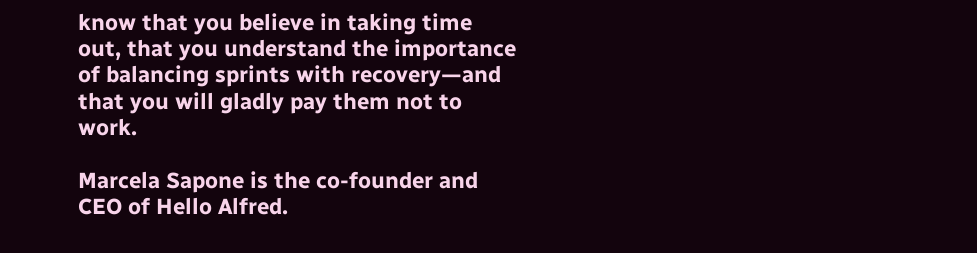know that you believe in taking time out, that you understand the importance of balancing sprints with recovery—and that you will gladly pay them not to work.

Marcela Sapone is the co-founder and CEO of Hello Alfred.